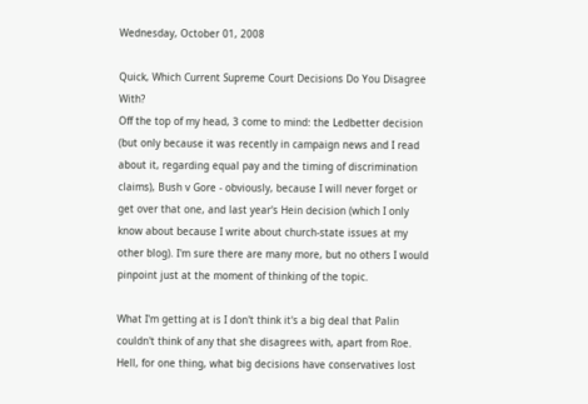Wednesday, October 01, 2008

Quick, Which Current Supreme Court Decisions Do You Disagree With?
Off the top of my head, 3 come to mind: the Ledbetter decision (but only because it was recently in campaign news and I read about it, regarding equal pay and the timing of discrimination claims), Bush v Gore - obviously, because I will never forget or get over that one, and last year's Hein decision (which I only know about because I write about church-state issues at my other blog). I'm sure there are many more, but no others I would pinpoint just at the moment of thinking of the topic.

What I'm getting at is I don't think it's a big deal that Palin couldn't think of any that she disagrees with, apart from Roe. Hell, for one thing, what big decisions have conservatives lost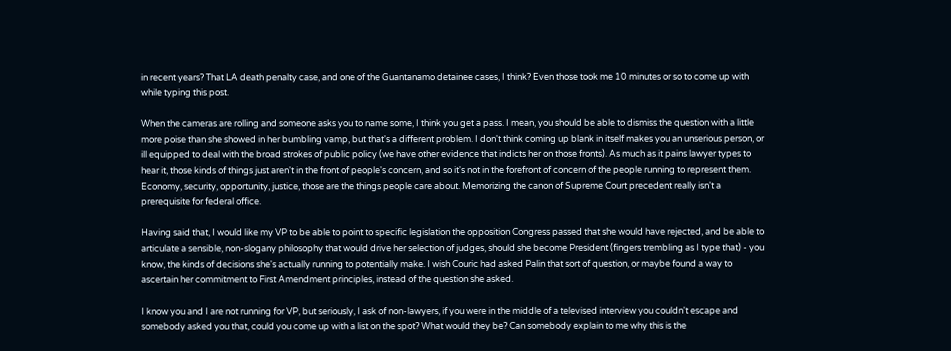in recent years? That LA death penalty case, and one of the Guantanamo detainee cases, I think? Even those took me 10 minutes or so to come up with while typing this post.

When the cameras are rolling and someone asks you to name some, I think you get a pass. I mean, you should be able to dismiss the question with a little more poise than she showed in her bumbling vamp, but that's a different problem. I don't think coming up blank in itself makes you an unserious person, or ill equipped to deal with the broad strokes of public policy (we have other evidence that indicts her on those fronts). As much as it pains lawyer types to hear it, those kinds of things just aren't in the front of people's concern, and so it's not in the forefront of concern of the people running to represent them. Economy, security, opportunity, justice, those are the things people care about. Memorizing the canon of Supreme Court precedent really isn't a prerequisite for federal office.

Having said that, I would like my VP to be able to point to specific legislation the opposition Congress passed that she would have rejected, and be able to articulate a sensible, non-slogany philosophy that would drive her selection of judges, should she become President (fingers trembling as I type that) - you know, the kinds of decisions she's actually running to potentially make. I wish Couric had asked Palin that sort of question, or maybe found a way to ascertain her commitment to First Amendment principles, instead of the question she asked.

I know you and I are not running for VP, but seriously, I ask of non-lawyers, if you were in the middle of a televised interview you couldn't escape and somebody asked you that, could you come up with a list on the spot? What would they be? Can somebody explain to me why this is the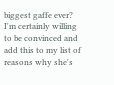biggest gaffe ever? I'm certainly willing to be convinced and add this to my list of reasons why she's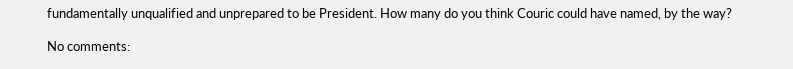fundamentally unqualified and unprepared to be President. How many do you think Couric could have named, by the way?

No comments: